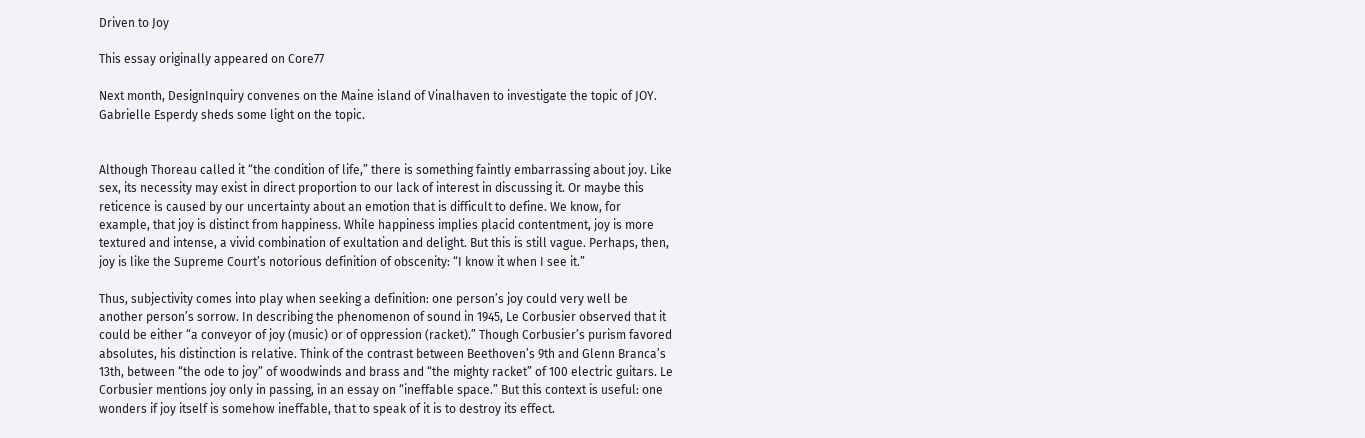Driven to Joy

This essay originally appeared on Core77

Next month, DesignInquiry convenes on the Maine island of Vinalhaven to investigate the topic of JOY. Gabrielle Esperdy sheds some light on the topic.


Although Thoreau called it “the condition of life,” there is something faintly embarrassing about joy. Like sex, its necessity may exist in direct proportion to our lack of interest in discussing it. Or maybe this reticence is caused by our uncertainty about an emotion that is difficult to define. We know, for example, that joy is distinct from happiness. While happiness implies placid contentment, joy is more textured and intense, a vivid combination of exultation and delight. But this is still vague. Perhaps, then, joy is like the Supreme Court’s notorious definition of obscenity: “I know it when I see it.”

Thus, subjectivity comes into play when seeking a definition: one person’s joy could very well be another person’s sorrow. In describing the phenomenon of sound in 1945, Le Corbusier observed that it could be either “a conveyor of joy (music) or of oppression (racket).” Though Corbusier’s purism favored absolutes, his distinction is relative. Think of the contrast between Beethoven’s 9th and Glenn Branca’s 13th, between “the ode to joy” of woodwinds and brass and “the mighty racket” of 100 electric guitars. Le Corbusier mentions joy only in passing, in an essay on “ineffable space.” But this context is useful: one wonders if joy itself is somehow ineffable, that to speak of it is to destroy its effect.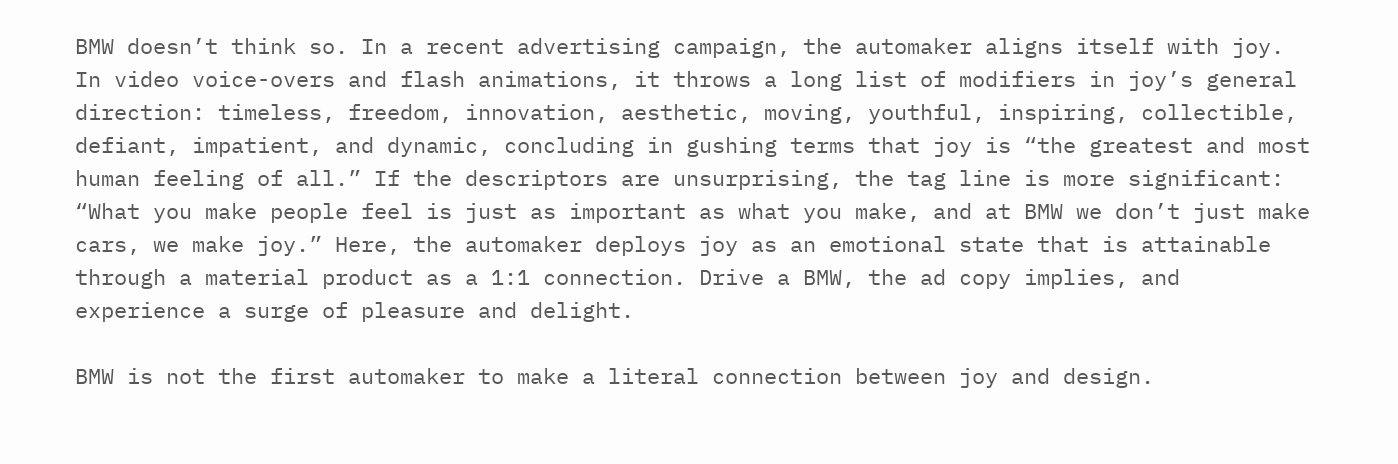BMW doesn’t think so. In a recent advertising campaign, the automaker aligns itself with joy. In video voice-overs and flash animations, it throws a long list of modifiers in joy’s general direction: timeless, freedom, innovation, aesthetic, moving, youthful, inspiring, collectible, defiant, impatient, and dynamic, concluding in gushing terms that joy is “the greatest and most human feeling of all.” If the descriptors are unsurprising, the tag line is more significant: “What you make people feel is just as important as what you make, and at BMW we don’t just make cars, we make joy.” Here, the automaker deploys joy as an emotional state that is attainable through a material product as a 1:1 connection. Drive a BMW, the ad copy implies, and experience a surge of pleasure and delight.

BMW is not the first automaker to make a literal connection between joy and design.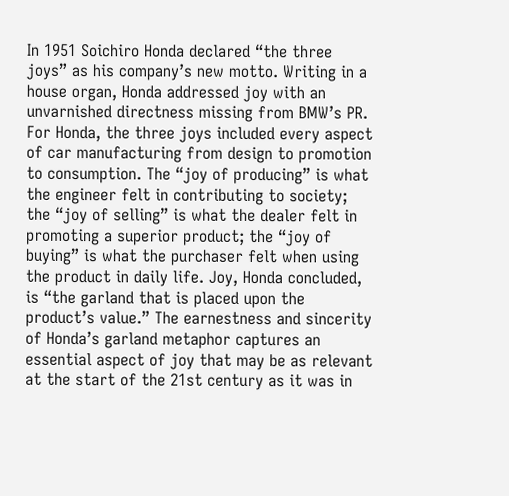In 1951 Soichiro Honda declared “the three joys” as his company’s new motto. Writing in a house organ, Honda addressed joy with an unvarnished directness missing from BMW’s PR. For Honda, the three joys included every aspect of car manufacturing from design to promotion to consumption. The “joy of producing” is what the engineer felt in contributing to society; the “joy of selling” is what the dealer felt in promoting a superior product; the “joy of buying” is what the purchaser felt when using the product in daily life. Joy, Honda concluded, is “the garland that is placed upon the product’s value.” The earnestness and sincerity of Honda’s garland metaphor captures an essential aspect of joy that may be as relevant at the start of the 21st century as it was in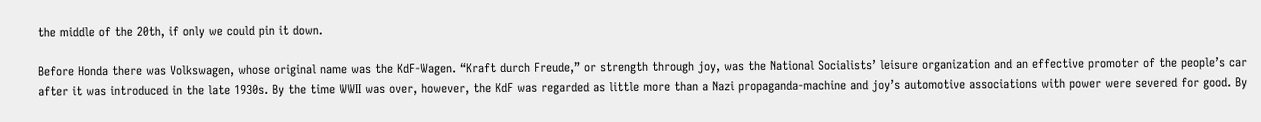the middle of the 20th, if only we could pin it down.

Before Honda there was Volkswagen, whose original name was the KdF-Wagen. “Kraft durch Freude,” or strength through joy, was the National Socialists’ leisure organization and an effective promoter of the people’s car after it was introduced in the late 1930s. By the time WWII was over, however, the KdF was regarded as little more than a Nazi propaganda-machine and joy’s automotive associations with power were severed for good. By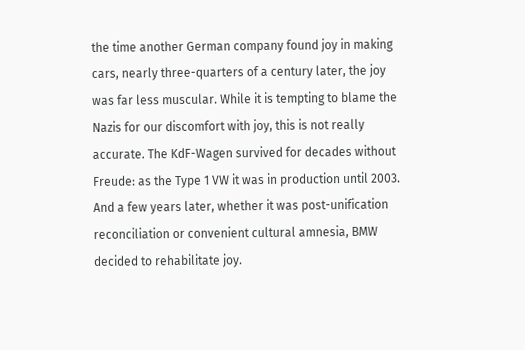the time another German company found joy in making cars, nearly three-quarters of a century later, the joy was far less muscular. While it is tempting to blame the Nazis for our discomfort with joy, this is not really accurate. The KdF-Wagen survived for decades without Freude: as the Type 1 VW it was in production until 2003. And a few years later, whether it was post-unification reconciliation or convenient cultural amnesia, BMW decided to rehabilitate joy.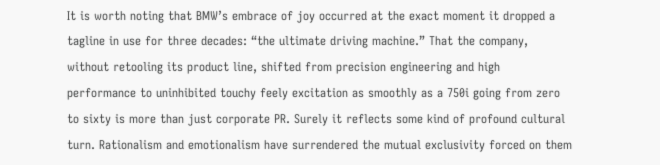It is worth noting that BMW’s embrace of joy occurred at the exact moment it dropped a tagline in use for three decades: “the ultimate driving machine.” That the company, without retooling its product line, shifted from precision engineering and high performance to uninhibited touchy feely excitation as smoothly as a 750i going from zero to sixty is more than just corporate PR. Surely it reflects some kind of profound cultural turn. Rationalism and emotionalism have surrendered the mutual exclusivity forced on them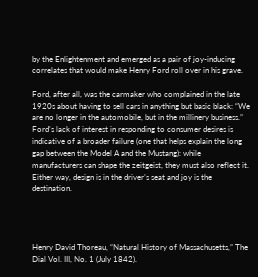by the Enlightenment and emerged as a pair of joy-inducing correlates that would make Henry Ford roll over in his grave.

Ford, after all, was the carmaker who complained in the late 1920s about having to sell cars in anything but basic black: “We are no longer in the automobile, but in the millinery business.” Ford’s lack of interest in responding to consumer desires is indicative of a broader failure (one that helps explain the long gap between the Model A and the Mustang): while manufacturers can shape the zeitgeist, they must also reflect it. Either way, design is in the driver’s seat and joy is the destination.




Henry David Thoreau, “Natural History of Massachusetts,” The Dial Vol. III, No. 1 (July 1842).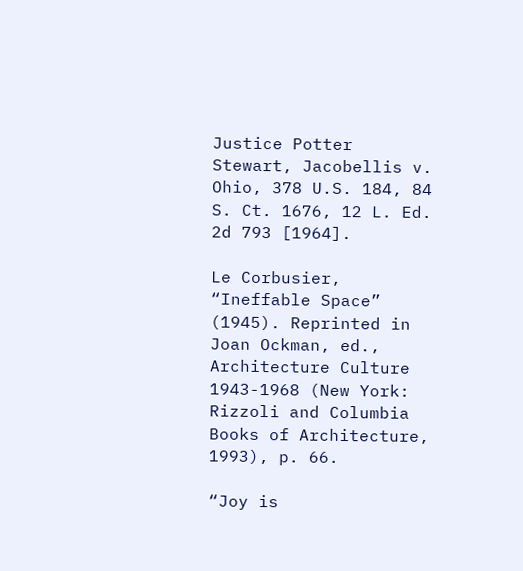Justice Potter Stewart, Jacobellis v. Ohio, 378 U.S. 184, 84 S. Ct. 1676, 12 L. Ed. 2d 793 [1964].

Le Corbusier, “Ineffable Space” (1945). Reprinted in Joan Ockman, ed., Architecture Culture 1943-1968 (New York: Rizzoli and Columbia Books of Architecture, 1993), p. 66.

“Joy is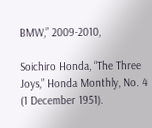BMW,” 2009-2010,

Soichiro Honda, “The Three Joys,” Honda Monthly, No. 4 (1 December 1951).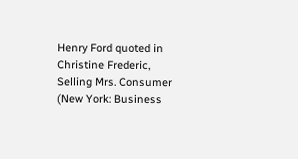Henry Ford quoted in Christine Frederic, Selling Mrs. Consumer (New York: Business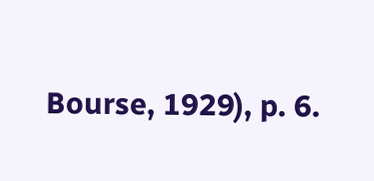Bourse, 1929), p. 6.